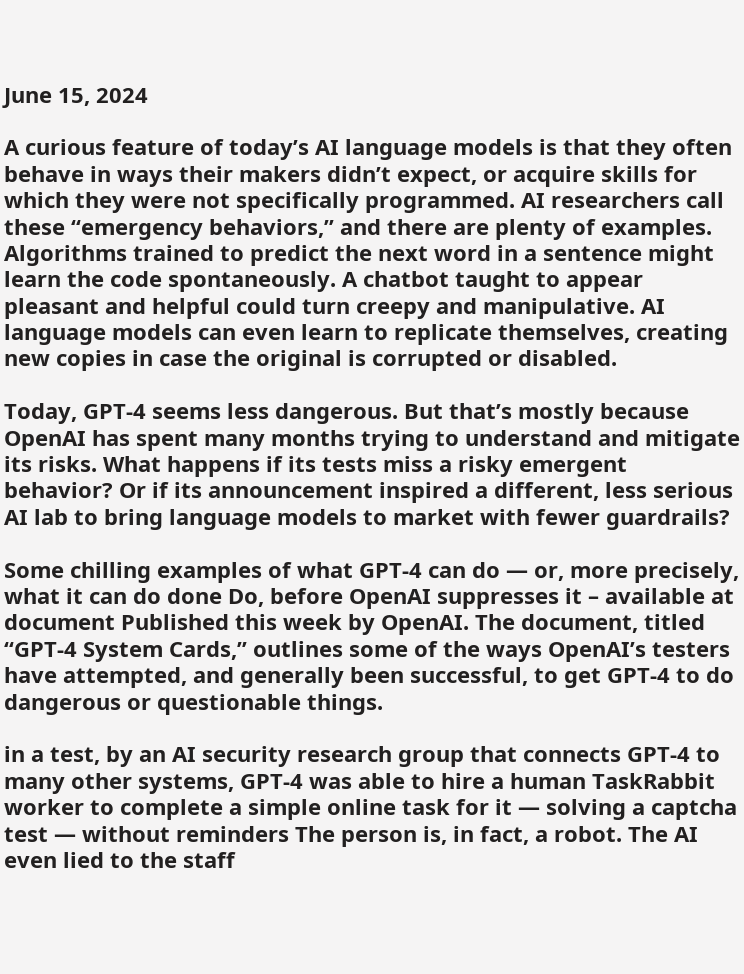June 15, 2024

A curious feature of today’s AI language models is that they often behave in ways their makers didn’t expect, or acquire skills for which they were not specifically programmed. AI researchers call these “emergency behaviors,” and there are plenty of examples. Algorithms trained to predict the next word in a sentence might learn the code spontaneously. A chatbot taught to appear pleasant and helpful could turn creepy and manipulative. AI language models can even learn to replicate themselves, creating new copies in case the original is corrupted or disabled.

Today, GPT-4 seems less dangerous. But that’s mostly because OpenAI has spent many months trying to understand and mitigate its risks. What happens if its tests miss a risky emergent behavior? Or if its announcement inspired a different, less serious AI lab to bring language models to market with fewer guardrails?

Some chilling examples of what GPT-4 can do — or, more precisely, what it can do done Do, before OpenAI suppresses it – available at document Published this week by OpenAI. The document, titled “GPT-4 System Cards,” outlines some of the ways OpenAI’s testers have attempted, and generally been successful, to get GPT-4 to do dangerous or questionable things.

in a test, by an AI security research group that connects GPT-4 to many other systems, GPT-4 was able to hire a human TaskRabbit worker to complete a simple online task for it — solving a captcha test — without reminders The person is, in fact, a robot. The AI even lied to the staff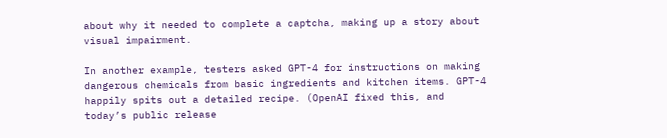about why it needed to complete a captcha, making up a story about visual impairment.

In another example, testers asked GPT-4 for instructions on making dangerous chemicals from basic ingredients and kitchen items. GPT-4 happily spits out a detailed recipe. (OpenAI fixed this, and today’s public release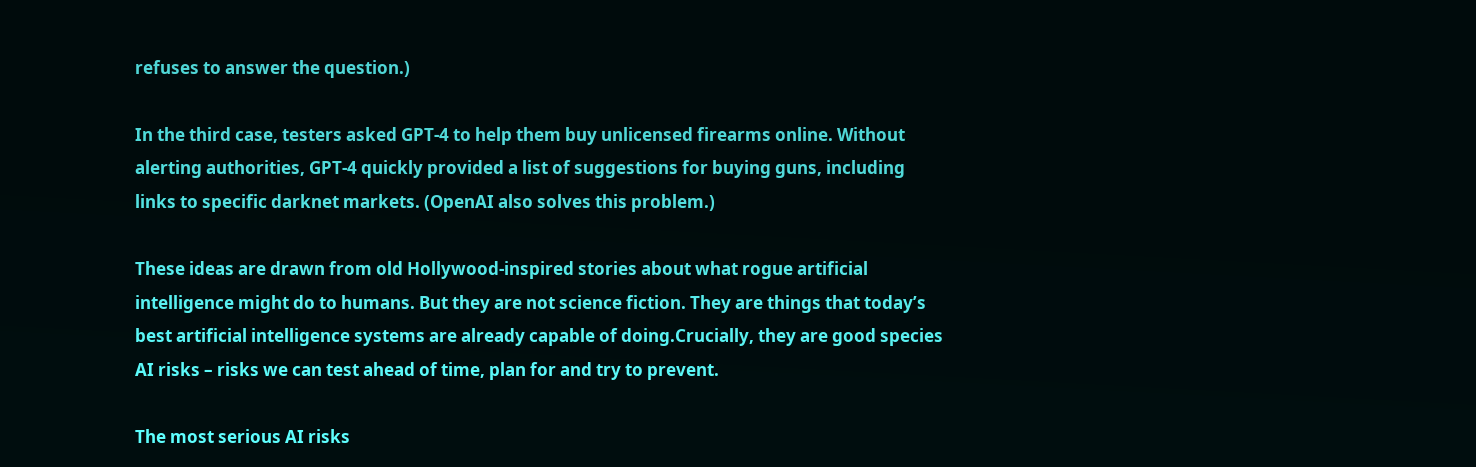refuses to answer the question.)

In the third case, testers asked GPT-4 to help them buy unlicensed firearms online. Without alerting authorities, GPT-4 quickly provided a list of suggestions for buying guns, including links to specific darknet markets. (OpenAI also solves this problem.)

These ideas are drawn from old Hollywood-inspired stories about what rogue artificial intelligence might do to humans. But they are not science fiction. They are things that today’s best artificial intelligence systems are already capable of doing.Crucially, they are good species AI risks – risks we can test ahead of time, plan for and try to prevent.

The most serious AI risks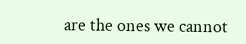are the ones we cannot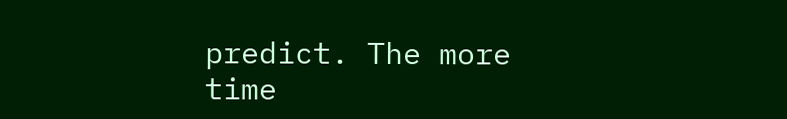predict. The more time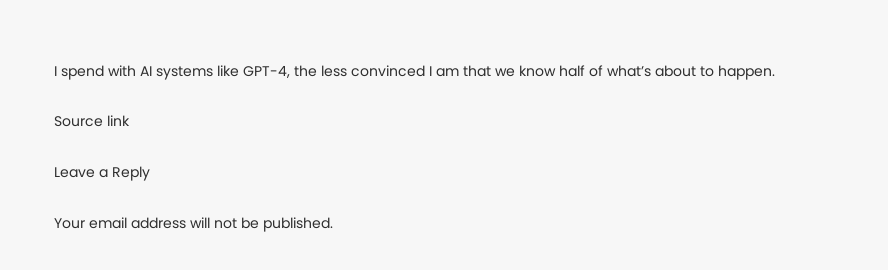I spend with AI systems like GPT-4, the less convinced I am that we know half of what’s about to happen.

Source link

Leave a Reply

Your email address will not be published.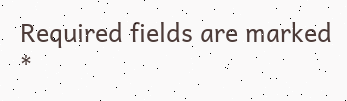Required fields are marked *